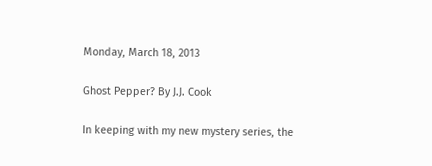Monday, March 18, 2013

Ghost Pepper? By J.J. Cook

In keeping with my new mystery series, the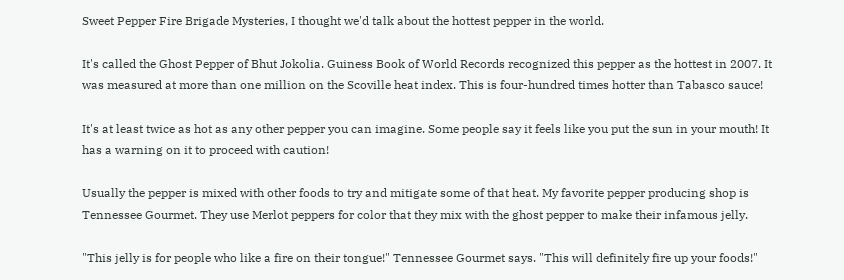Sweet Pepper Fire Brigade Mysteries, I thought we'd talk about the hottest pepper in the world.

It's called the Ghost Pepper of Bhut Jokolia. Guiness Book of World Records recognized this pepper as the hottest in 2007. It was measured at more than one million on the Scoville heat index. This is four-hundred times hotter than Tabasco sauce!

It's at least twice as hot as any other pepper you can imagine. Some people say it feels like you put the sun in your mouth! It has a warning on it to proceed with caution!

Usually the pepper is mixed with other foods to try and mitigate some of that heat. My favorite pepper producing shop is Tennessee Gourmet. They use Merlot peppers for color that they mix with the ghost pepper to make their infamous jelly.

"This jelly is for people who like a fire on their tongue!" Tennessee Gourmet says. "This will definitely fire up your foods!"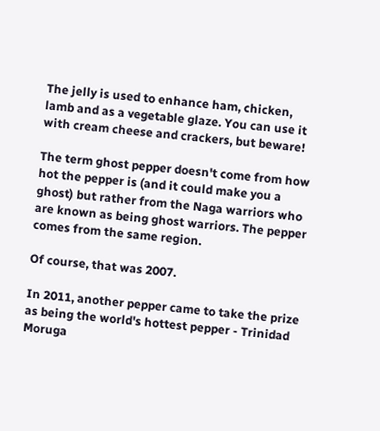The jelly is used to enhance ham, chicken, lamb and as a vegetable glaze. You can use it with cream cheese and crackers, but beware!

The term ghost pepper doesn't come from how hot the pepper is (and it could make you a ghost) but rather from the Naga warriors who are known as being ghost warriors. The pepper comes from the same region.

Of course, that was 2007.

In 2011, another pepper came to take the prize as being the world's hottest pepper - Trinidad Moruga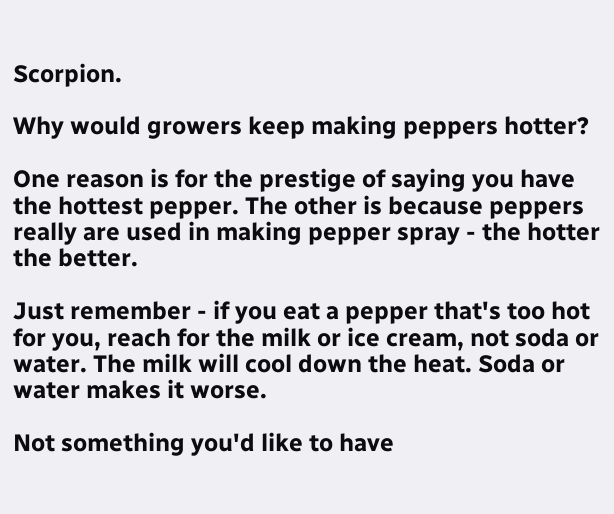Scorpion.

Why would growers keep making peppers hotter?

One reason is for the prestige of saying you have the hottest pepper. The other is because peppers really are used in making pepper spray - the hotter the better.

Just remember - if you eat a pepper that's too hot for you, reach for the milk or ice cream, not soda or water. The milk will cool down the heat. Soda or water makes it worse.

Not something you'd like to have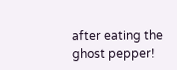after eating the ghost pepper!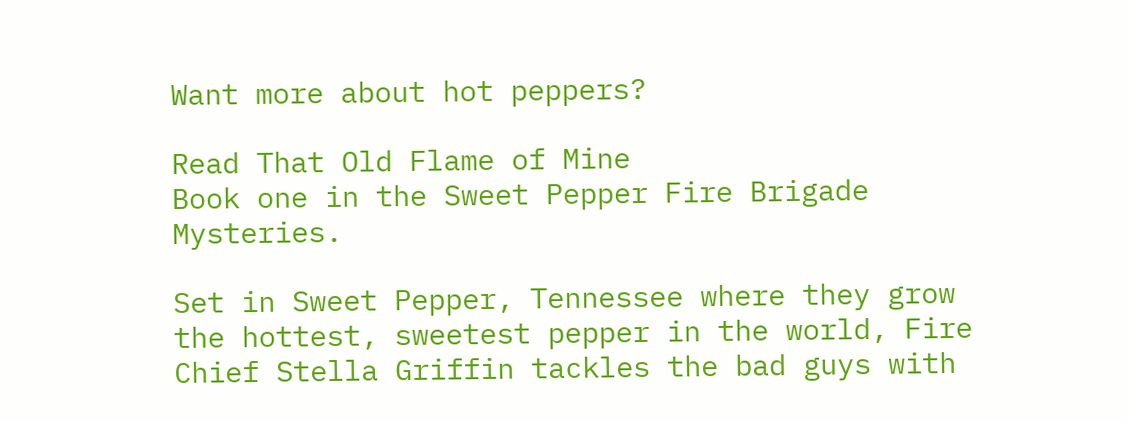Want more about hot peppers?

Read That Old Flame of Mine
Book one in the Sweet Pepper Fire Brigade Mysteries.

Set in Sweet Pepper, Tennessee where they grow the hottest, sweetest pepper in the world, Fire Chief Stella Griffin tackles the bad guys with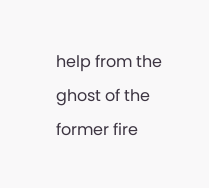help from the ghost of the former fire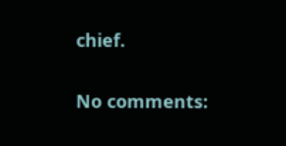chief.

No comments: